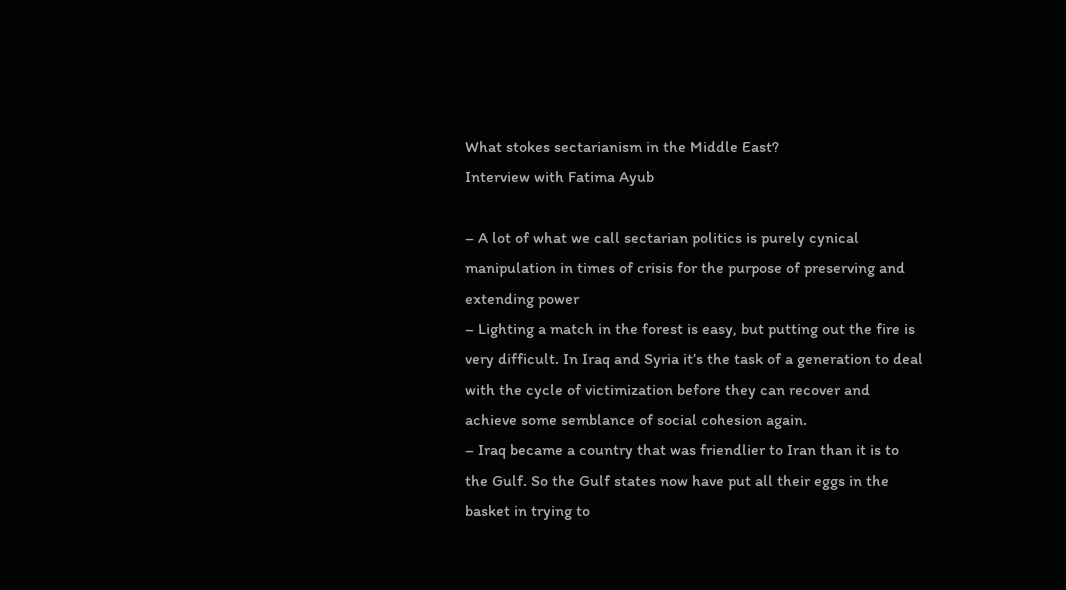What stokes sectarianism in the Middle East?
Interview with Fatima Ayub

– A lot of what we call sectarian politics is purely cynical manipulation in times of crisis for the purpose of preserving and extending power
– Lighting a match in the forest is easy, but putting out the fire is very difficult. In Iraq and Syria it’s the task of a generation to deal with the cycle of victimization before they can recover and achieve some semblance of social cohesion again.
– Iraq became a country that was friendlier to Iran than it is to the Gulf. So the Gulf states now have put all their eggs in the basket in trying to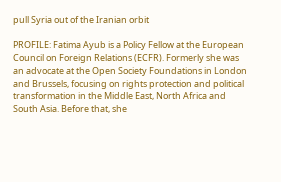pull Syria out of the Iranian orbit

PROFILE: Fatima Ayub is a Policy Fellow at the European Council on Foreign Relations (ECFR). Formerly she was an advocate at the Open Society Foundations in London and Brussels, focusing on rights protection and political transformation in the Middle East, North Africa and South Asia. Before that, she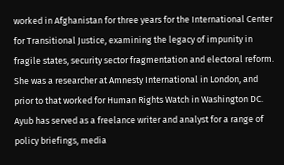worked in Afghanistan for three years for the International Center for Transitional Justice, examining the legacy of impunity in fragile states, security sector fragmentation and electoral reform. She was a researcher at Amnesty International in London, and prior to that worked for Human Rights Watch in Washington DC. Ayub has served as a freelance writer and analyst for a range of policy briefings, media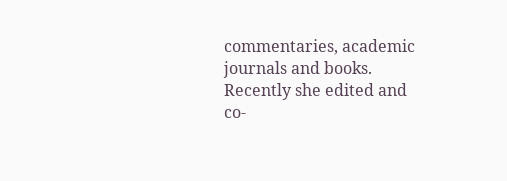commentaries, academic journals and books. Recently she edited and co-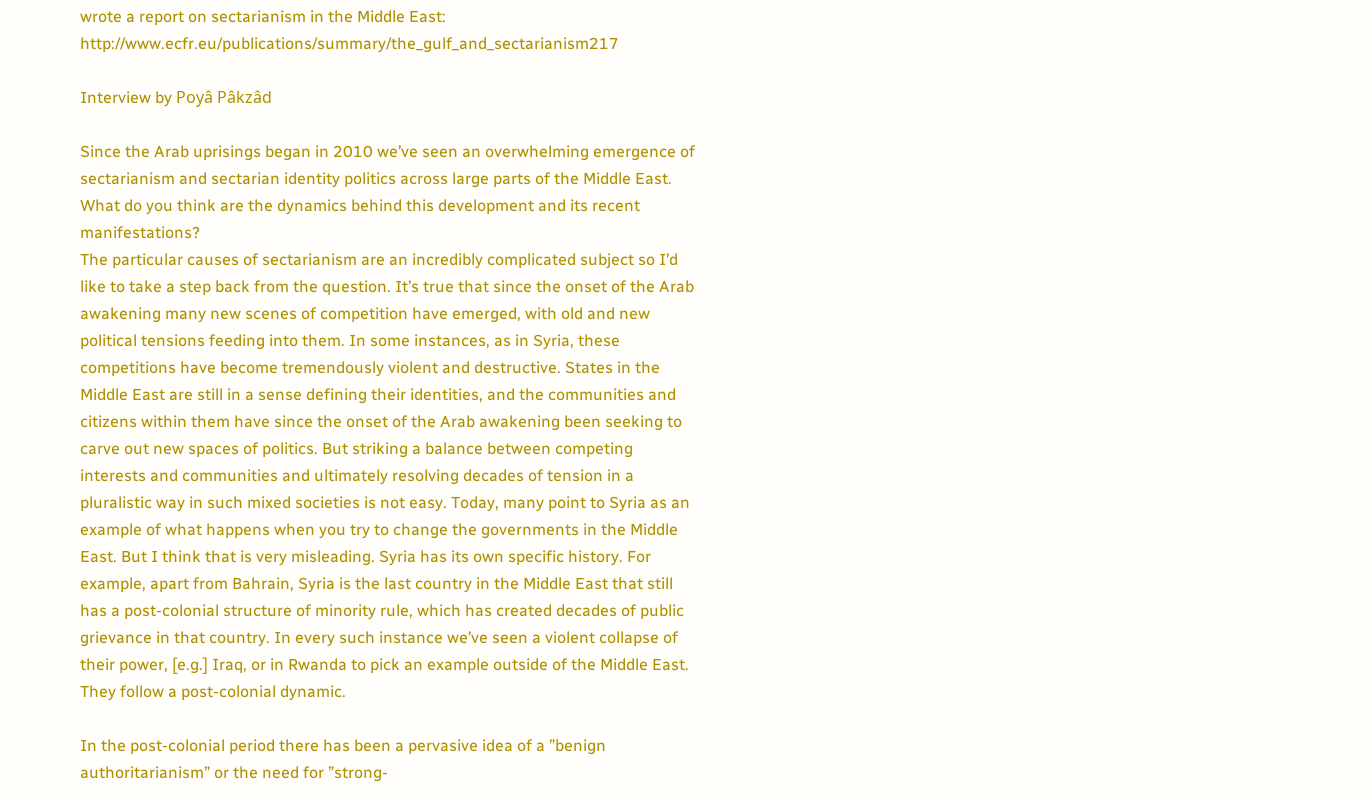wrote a report on sectarianism in the Middle East: http://www.ecfr.eu/publications/summary/the_gulf_and_sectarianism217

Interview by Poyâ Pâkzâd

Since the Arab uprisings began in 2010 we’ve seen an overwhelming emergence of sectarianism and sectarian identity politics across large parts of the Middle East. What do you think are the dynamics behind this development and its recent manifestations?
The particular causes of sectarianism are an incredibly complicated subject so I’d like to take a step back from the question. It’s true that since the onset of the Arab awakening many new scenes of competition have emerged, with old and new political tensions feeding into them. In some instances, as in Syria, these competitions have become tremendously violent and destructive. States in the Middle East are still in a sense defining their identities, and the communities and citizens within them have since the onset of the Arab awakening been seeking to carve out new spaces of politics. But striking a balance between competing interests and communities and ultimately resolving decades of tension in a pluralistic way in such mixed societies is not easy. Today, many point to Syria as an example of what happens when you try to change the governments in the Middle East. But I think that is very misleading. Syria has its own specific history. For example, apart from Bahrain, Syria is the last country in the Middle East that still has a post-colonial structure of minority rule, which has created decades of public grievance in that country. In every such instance we’ve seen a violent collapse of their power, [e.g.] Iraq, or in Rwanda to pick an example outside of the Middle East. They follow a post-colonial dynamic.

In the post-colonial period there has been a pervasive idea of a ”benign authoritarianism” or the need for ”strong-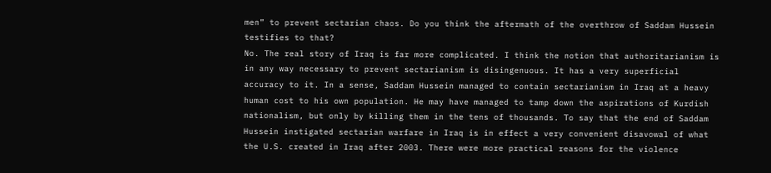men” to prevent sectarian chaos. Do you think the aftermath of the overthrow of Saddam Hussein testifies to that?
No. The real story of Iraq is far more complicated. I think the notion that authoritarianism is in any way necessary to prevent sectarianism is disingenuous. It has a very superficial accuracy to it. In a sense, Saddam Hussein managed to contain sectarianism in Iraq at a heavy human cost to his own population. He may have managed to tamp down the aspirations of Kurdish nationalism, but only by killing them in the tens of thousands. To say that the end of Saddam Hussein instigated sectarian warfare in Iraq is in effect a very convenient disavowal of what the U.S. created in Iraq after 2003. There were more practical reasons for the violence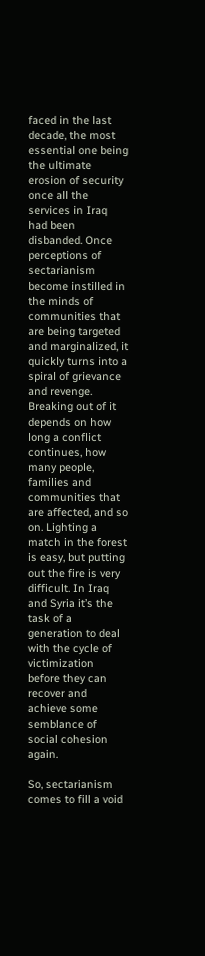faced in the last decade, the most essential one being the ultimate erosion of security once all the services in Iraq had been disbanded. Once perceptions of sectarianism become instilled in the minds of communities that are being targeted and marginalized, it quickly turns into a spiral of grievance and revenge. Breaking out of it depends on how long a conflict continues, how many people, families and communities that are affected, and so on. Lighting a match in the forest is easy, but putting out the fire is very difficult. In Iraq and Syria it’s the task of a generation to deal with the cycle of victimization before they can recover and achieve some semblance of social cohesion again.

So, sectarianism comes to fill a void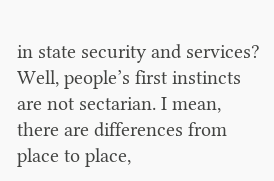in state security and services?
Well, people’s first instincts are not sectarian. I mean, there are differences from place to place,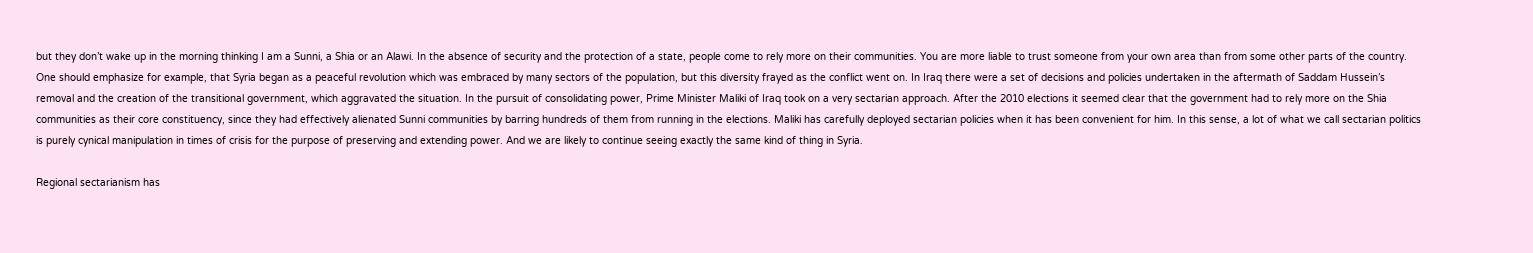but they don’t wake up in the morning thinking I am a Sunni, a Shia or an Alawi. In the absence of security and the protection of a state, people come to rely more on their communities. You are more liable to trust someone from your own area than from some other parts of the country. One should emphasize for example, that Syria began as a peaceful revolution which was embraced by many sectors of the population, but this diversity frayed as the conflict went on. In Iraq there were a set of decisions and policies undertaken in the aftermath of Saddam Hussein’s removal and the creation of the transitional government, which aggravated the situation. In the pursuit of consolidating power, Prime Minister Maliki of Iraq took on a very sectarian approach. After the 2010 elections it seemed clear that the government had to rely more on the Shia communities as their core constituency, since they had effectively alienated Sunni communities by barring hundreds of them from running in the elections. Maliki has carefully deployed sectarian policies when it has been convenient for him. In this sense, a lot of what we call sectarian politics is purely cynical manipulation in times of crisis for the purpose of preserving and extending power. And we are likely to continue seeing exactly the same kind of thing in Syria.

Regional sectarianism has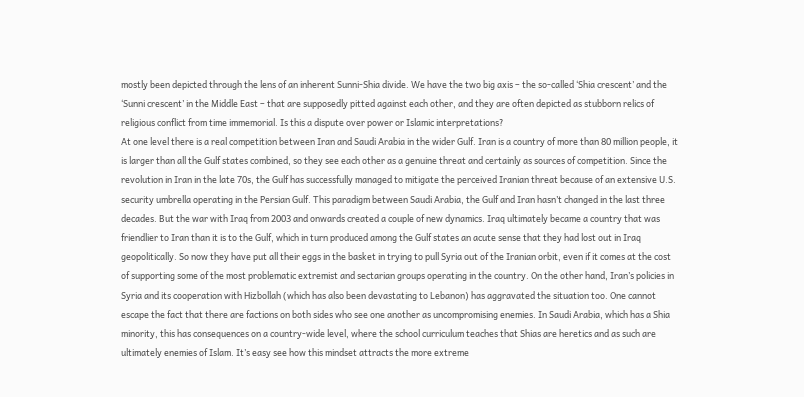mostly been depicted through the lens of an inherent Sunni-Shia divide. We have the two big axis – the so-called ‘Shia crescent’ and the ‘Sunni crescent’ in the Middle East – that are supposedly pitted against each other, and they are often depicted as stubborn relics of religious conflict from time immemorial. Is this a dispute over power or Islamic interpretations?
At one level there is a real competition between Iran and Saudi Arabia in the wider Gulf. Iran is a country of more than 80 million people, it is larger than all the Gulf states combined, so they see each other as a genuine threat and certainly as sources of competition. Since the revolution in Iran in the late 70s, the Gulf has successfully managed to mitigate the perceived Iranian threat because of an extensive U.S. security umbrella operating in the Persian Gulf. This paradigm between Saudi Arabia, the Gulf and Iran hasn’t changed in the last three decades. But the war with Iraq from 2003 and onwards created a couple of new dynamics. Iraq ultimately became a country that was friendlier to Iran than it is to the Gulf, which in turn produced among the Gulf states an acute sense that they had lost out in Iraq geopolitically. So now they have put all their eggs in the basket in trying to pull Syria out of the Iranian orbit, even if it comes at the cost of supporting some of the most problematic extremist and sectarian groups operating in the country. On the other hand, Iran’s policies in Syria and its cooperation with Hizbollah (which has also been devastating to Lebanon) has aggravated the situation too. One cannot escape the fact that there are factions on both sides who see one another as uncompromising enemies. In Saudi Arabia, which has a Shia minority, this has consequences on a country-wide level, where the school curriculum teaches that Shias are heretics and as such are ultimately enemies of Islam. It’s easy see how this mindset attracts the more extreme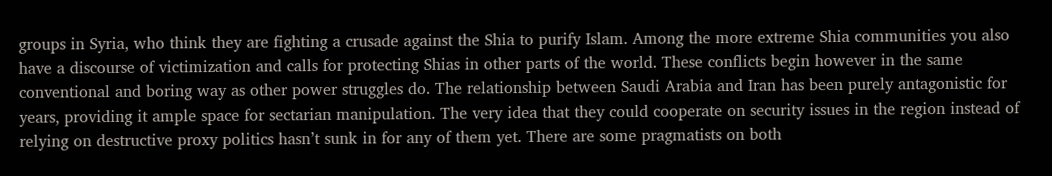groups in Syria, who think they are fighting a crusade against the Shia to purify Islam. Among the more extreme Shia communities you also have a discourse of victimization and calls for protecting Shias in other parts of the world. These conflicts begin however in the same conventional and boring way as other power struggles do. The relationship between Saudi Arabia and Iran has been purely antagonistic for years, providing it ample space for sectarian manipulation. The very idea that they could cooperate on security issues in the region instead of relying on destructive proxy politics hasn’t sunk in for any of them yet. There are some pragmatists on both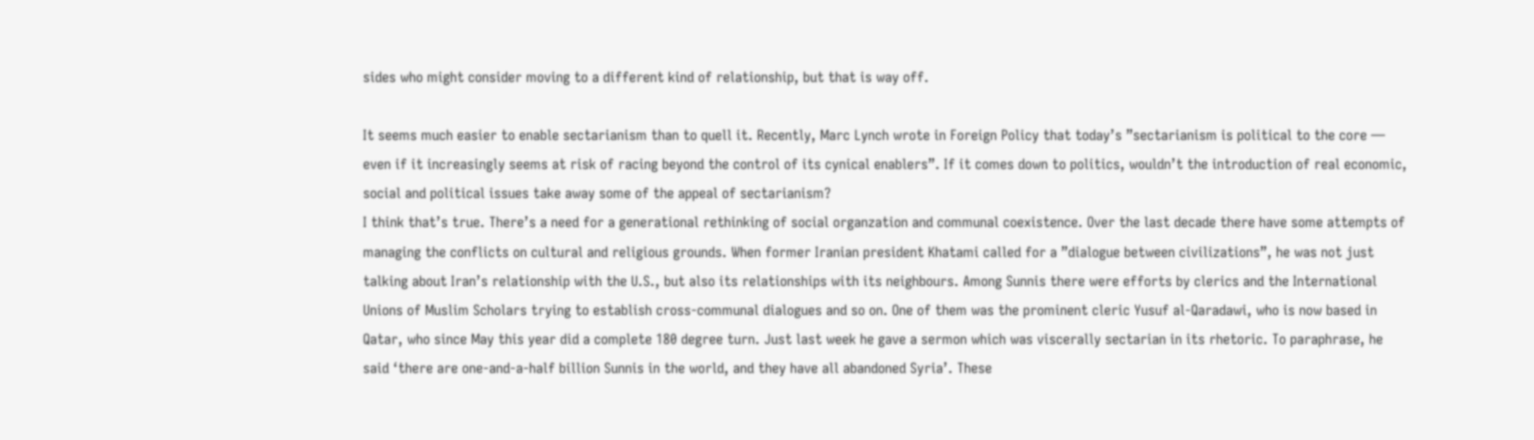sides who might consider moving to a different kind of relationship, but that is way off.

It seems much easier to enable sectarianism than to quell it. Recently, Marc Lynch wrote in Foreign Policy that today’s ”sectarianism is political to the core — even if it increasingly seems at risk of racing beyond the control of its cynical enablers”. If it comes down to politics, wouldn’t the introduction of real economic, social and political issues take away some of the appeal of sectarianism?
I think that’s true. There’s a need for a generational rethinking of social organzation and communal coexistence. Over the last decade there have some attempts of managing the conflicts on cultural and religious grounds. When former Iranian president Khatami called for a ”dialogue between civilizations”, he was not just talking about Iran’s relationship with the U.S., but also its relationships with its neighbours. Among Sunnis there were efforts by clerics and the International Unions of Muslim Scholars trying to establish cross-communal dialogues and so on. One of them was the prominent cleric Yusuf al-Qaradawi, who is now based in Qatar, who since May this year did a complete 180 degree turn. Just last week he gave a sermon which was viscerally sectarian in its rhetoric. To paraphrase, he said ‘there are one-and-a-half billion Sunnis in the world, and they have all abandoned Syria’. These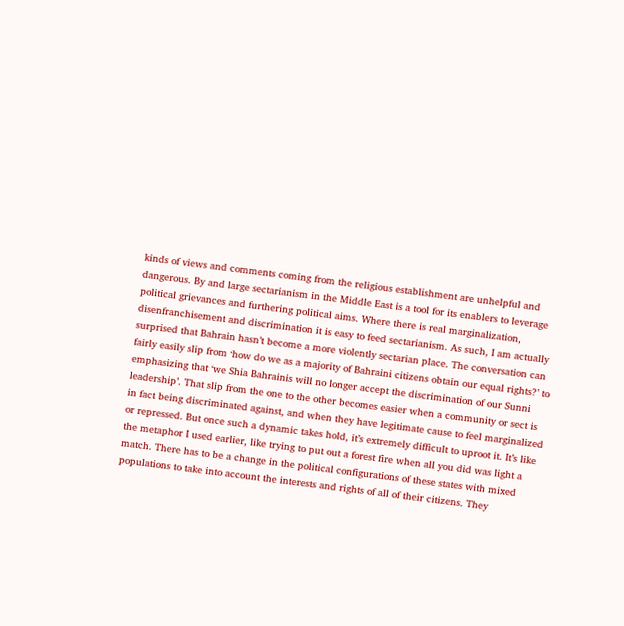kinds of views and comments coming from the religious establishment are unhelpful and dangerous. By and large sectarianism in the Middle East is a tool for its enablers to leverage political grievances and furthering political aims. Where there is real marginalization, disenfranchisement and discrimination it is easy to feed sectarianism. As such, I am actually surprised that Bahrain hasn’t become a more violently sectarian place. The conversation can fairly easily slip from ‘how do we as a majority of Bahraini citizens obtain our equal rights?’ to emphasizing that ‘we Shia Bahrainis will no longer accept the discrimination of our Sunni leadership’. That slip from the one to the other becomes easier when a community or sect is in fact being discriminated against, and when they have legitimate cause to feel marginalized or repressed. But once such a dynamic takes hold, it’s extremely difficult to uproot it. It’s like the metaphor I used earlier, like trying to put out a forest fire when all you did was light a match. There has to be a change in the political configurations of these states with mixed populations to take into account the interests and rights of all of their citizens. They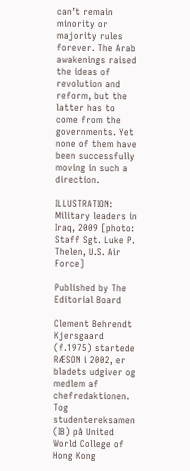can’t remain minority or majority rules forever. The Arab awakenings raised the ideas of revolution and reform, but the latter has to come from the governments. Yet none of them have been successfully moving in such a direction.

ILLUSTRATION: Military leaders in Iraq, 2009 [photo: Staff Sgt. Luke P. Thelen, U.S. Air Force]

Published by The Editorial Board

Clement Behrendt Kjersgaard (f.1975) startede RÆSON i 2002, er bladets udgiver og medlem af chefredaktionen. Tog studentereksamen (IB) på United World College of Hong Kong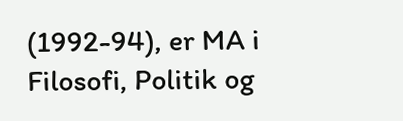(1992-94), er MA i Filosofi, Politik og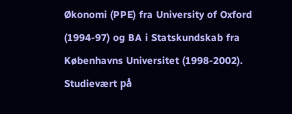Økonomi (PPE) fra University of Oxford (1994-97) og BA i Statskundskab fra Københavns Universitet (1998-2002). Studievært på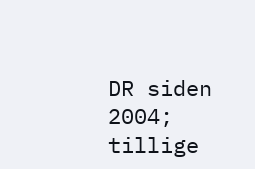DR siden 2004; tillige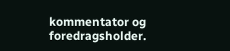kommentator og foredragsholder.